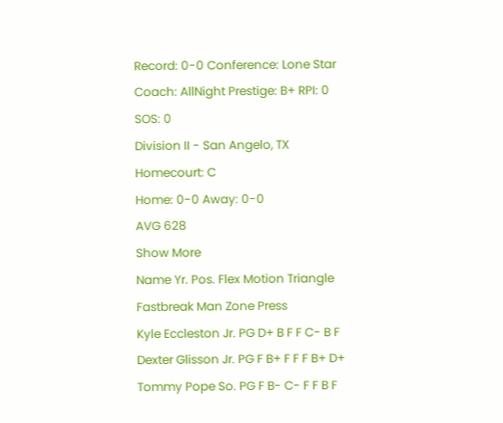Record: 0-0 Conference: Lone Star Coach: AllNight Prestige: B+ RPI: 0 SOS: 0
Division II - San Angelo, TX
Homecourt: C
Home: 0-0 Away: 0-0
AVG 628
Show More
Name Yr. Pos. Flex Motion Triangle Fastbreak Man Zone Press
Kyle Eccleston Jr. PG D+ B F F C- B F
Dexter Glisson Jr. PG F B+ F F F B+ D+
Tommy Pope So. PG F B- C- F F B F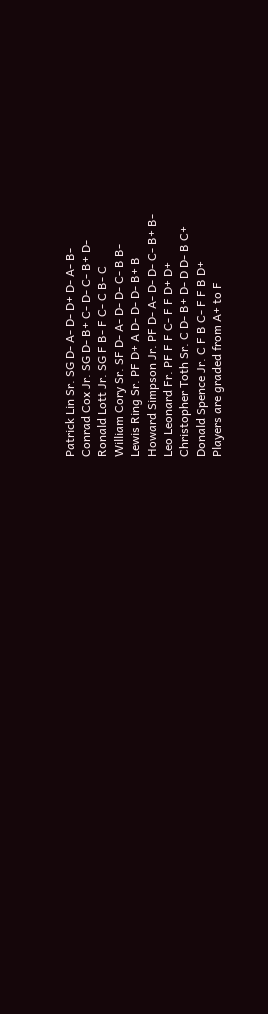Patrick Lin Sr. SG D- A- D- D+ D- A- B-
Conrad Cox Jr. SG D- B+ C- D- C- B+ D-
Ronald Lott Jr. SG F B- F C- C B- C
William Cory Sr. SF D- A- D- D- C- B B-
Lewis Ring Sr. PF D+ A D- D- D- B+ B
Howard Simpson Jr. PF D- A- D- D- C- B+ B-
Leo Leonard Fr. PF F F C- F F D+ D+
Christopher Toth Sr. C D- B+ D- D D- B C+
Donald Spence Jr. C F B C- F F B D+
Players are graded from A+ to F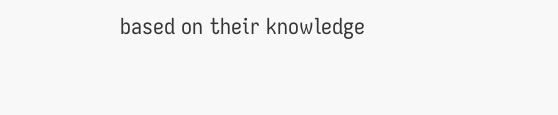based on their knowledge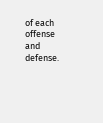of each offense and defense.